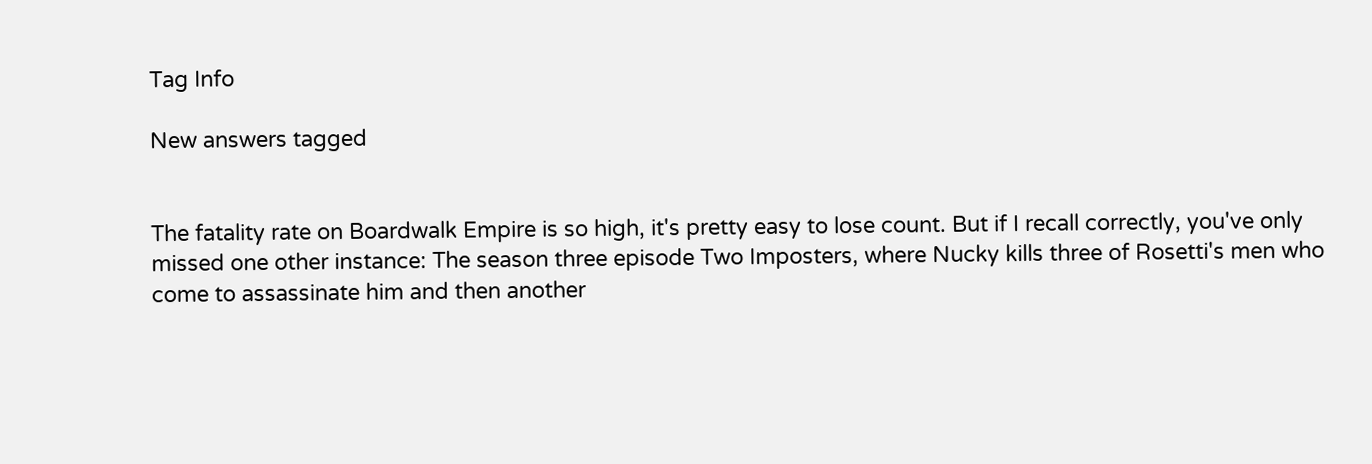Tag Info

New answers tagged


The fatality rate on Boardwalk Empire is so high, it's pretty easy to lose count. But if I recall correctly, you've only missed one other instance: The season three episode Two Imposters, where Nucky kills three of Rosetti's men who come to assassinate him and then another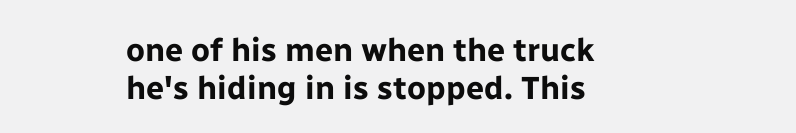one of his men when the truck he's hiding in is stopped. This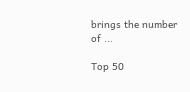brings the number of ...

Top 50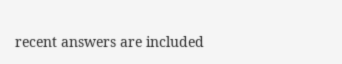recent answers are included